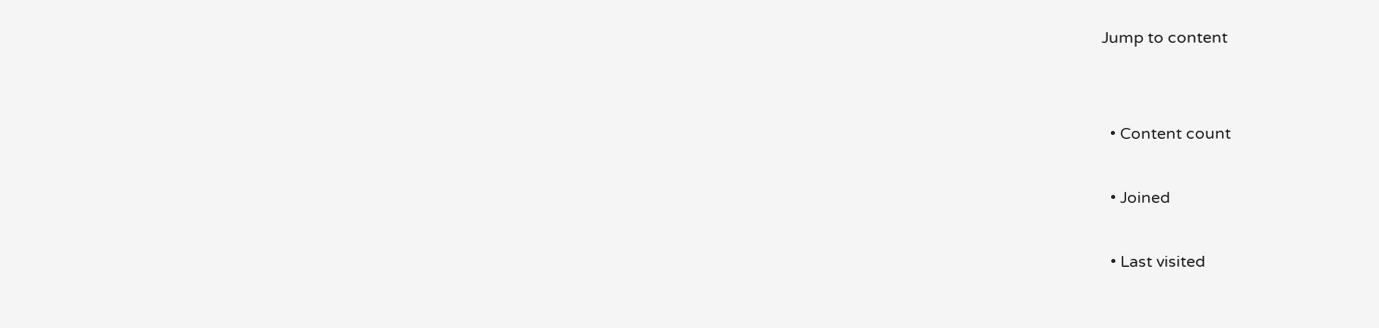Jump to content


  • Content count

  • Joined

  • Last visited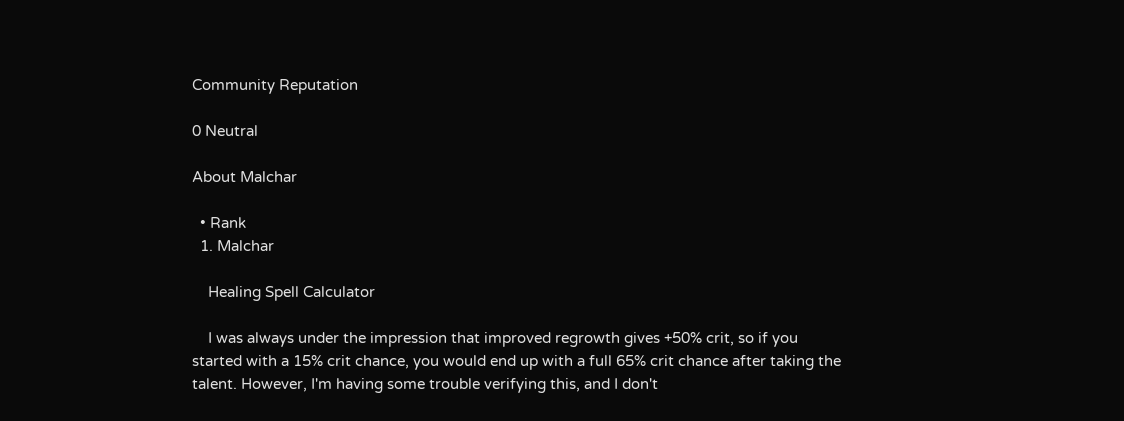Community Reputation

0 Neutral

About Malchar

  • Rank
  1. Malchar

    Healing Spell Calculator

    I was always under the impression that improved regrowth gives +50% crit, so if you started with a 15% crit chance, you would end up with a full 65% crit chance after taking the talent. However, I'm having some trouble verifying this, and I don't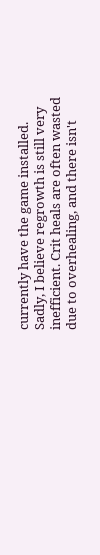currently have the game installed. Sadly, I believe regrowth is still very inefficient. Crit heals are often wasted due to overhealing, and there isn't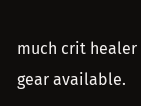much crit healer gear available.